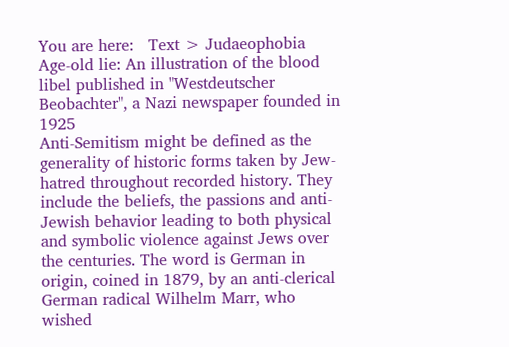You are here:   Text > Judaeophobia
Age-old lie: An illustration of the blood libel published in "Westdeutscher Beobachter", a Nazi newspaper founded in 1925
Anti-Semitism might be defined as the generality of historic forms taken by Jew-hatred throughout recorded history. They include the beliefs, the passions and anti-Jewish behavior leading to both physical and symbolic violence against Jews over the centuries. The word is German in origin, coined in 1879, by an anti-clerical German radical Wilhelm Marr, who wished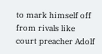to mark himself off from rivals like court preacher Adolf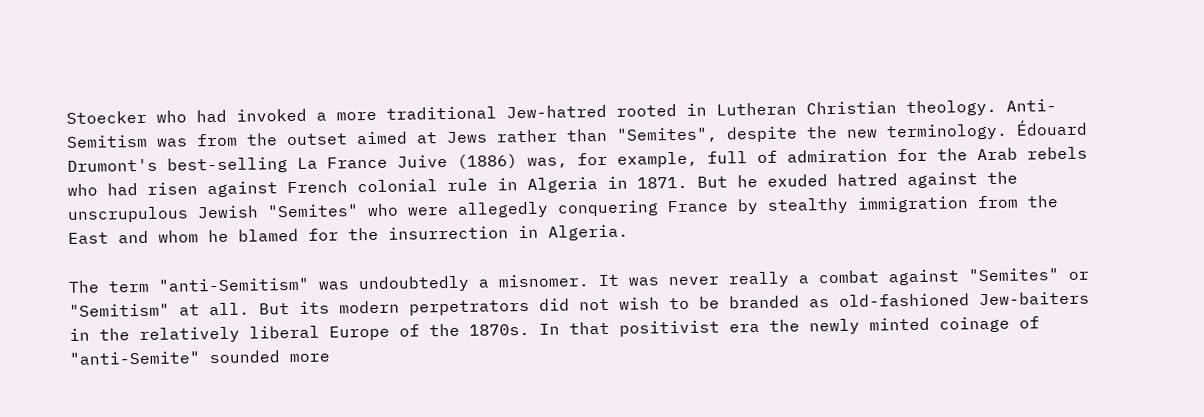Stoecker who had invoked a more traditional Jew-hatred rooted in Lutheran Christian theology. Anti-Semitism was from the outset aimed at Jews rather than "Semites", despite the new terminology. Édouard Drumont's best-selling La France Juive (1886) was, for example, full of admiration for the Arab rebels who had risen against French colonial rule in Algeria in 1871. But he exuded hatred against the unscrupulous Jewish "Semites" who were allegedly conquering France by stealthy immigration from the East and whom he blamed for the insurrection in Algeria.

The term "anti-Semitism" was undoubtedly a misnomer. It was never really a combat against "Semites" or "Semitism" at all. But its modern perpetrators did not wish to be branded as old-fashioned Jew-baiters in the relatively liberal Europe of the 1870s. In that positivist era the newly minted coinage of "anti-Semite" sounded more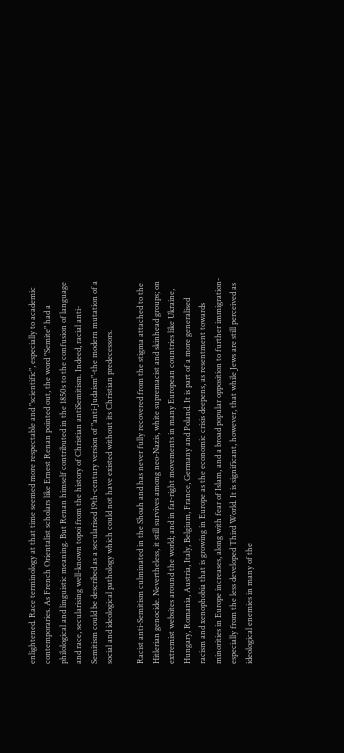enlightened. Race terminology at that time seemed more respectable and "scientific", especially to academic contemporaries. As French Orientalist scholars like Ernest Renan pointed out, the word "Semite" had a philological and linguistic meaning. But Renan himself contributed in the 1850s to the confusion of language and race, secularising well-known topoi from the history of Christian antiSemitism. Indeed, racial anti-Semitism could be described as a secularised 19th-century version of "anti-Judaism"-the modern mutation of a social and ideological pathology which could not have existed without its Christian predecessors.

Racist anti-Semitism culminated in the Shoah and has never fully recovered from the stigma attached to the Hitlerian genocide. Nevertheless, it still survives among neo-Nazis, white supremacist and skinhead groups; on extremist websites around the world; and in far-right movements in many European countries like Ukraine, Hungary, Romania, Austria, Italy, Belgium, France, Germany and Poland. It is part of a more generalised racism and xenophobia that is growing in Europe as the economic crisis deepens, as resentment towards minorities in Europe increases, along with fear of Islam, and a broad popular opposition to further immigration-especially from the less developed Third World. It is significant, however, that while Jews are still perceived as ideological enemies in many of the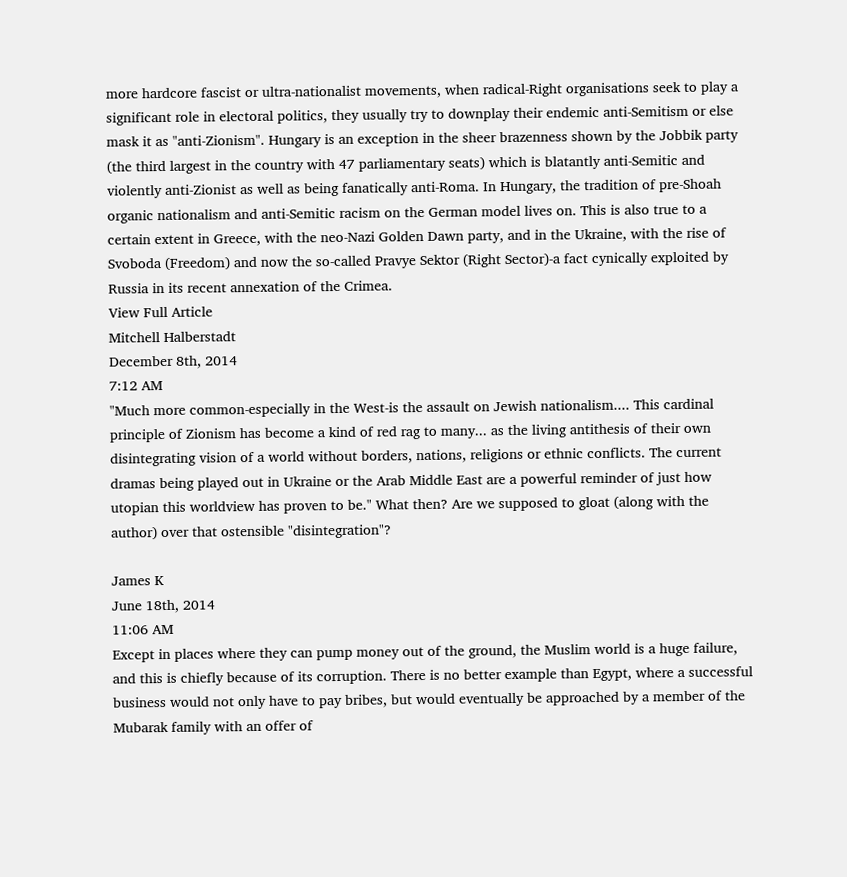more hardcore fascist or ultra-nationalist movements, when radical-Right organisations seek to play a significant role in electoral politics, they usually try to downplay their endemic anti-Semitism or else mask it as "anti-Zionism". Hungary is an exception in the sheer brazenness shown by the Jobbik party (the third largest in the country with 47 parliamentary seats) which is blatantly anti-Semitic and violently anti-Zionist as well as being fanatically anti-Roma. In Hungary, the tradition of pre-Shoah organic nationalism and anti-Semitic racism on the German model lives on. This is also true to a certain extent in Greece, with the neo-Nazi Golden Dawn party, and in the Ukraine, with the rise of Svoboda (Freedom) and now the so-called Pravye Sektor (Right Sector)-a fact cynically exploited by Russia in its recent annexation of the Crimea.
View Full Article
Mitchell Halberstadt
December 8th, 2014
7:12 AM
"Much more common-especially in the West-is the assault on Jewish nationalism.... This cardinal principle of Zionism has become a kind of red rag to many... as the living antithesis of their own disintegrating vision of a world without borders, nations, religions or ethnic conflicts. The current dramas being played out in Ukraine or the Arab Middle East are a powerful reminder of just how utopian this worldview has proven to be." What then? Are we supposed to gloat (along with the author) over that ostensible "disintegration"?

James K
June 18th, 2014
11:06 AM
Except in places where they can pump money out of the ground, the Muslim world is a huge failure, and this is chiefly because of its corruption. There is no better example than Egypt, where a successful business would not only have to pay bribes, but would eventually be approached by a member of the Mubarak family with an offer of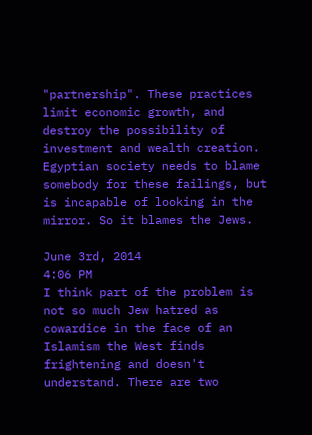"partnership". These practices limit economic growth, and destroy the possibility of investment and wealth creation. Egyptian society needs to blame somebody for these failings, but is incapable of looking in the mirror. So it blames the Jews.

June 3rd, 2014
4:06 PM
I think part of the problem is not so much Jew hatred as cowardice in the face of an Islamism the West finds frightening and doesn't understand. There are two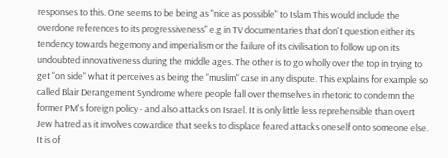responses to this. One seems to be being as "nice as possible" to Islam This would include the overdone references to its progressiveness" e.g in TV documentaries that don't question either its tendency towards hegemony and imperialism or the failure of its civilisation to follow up on its undoubted innovativeness during the middle ages. The other is to go wholly over the top in trying to get "on side" what it perceives as being the "muslim" case in any dispute. This explains for example so called Blair Derangement Syndrome where people fall over themselves in rhetoric to condemn the former PM's foreign policy - and also attacks on Israel. It is only little less reprehensible than overt Jew hatred as it involves cowardice that seeks to displace feared attacks oneself onto someone else. It is of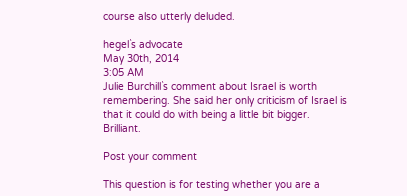course also utterly deluded.

hegel`s advocate
May 30th, 2014
3:05 AM
Julie Burchill`s comment about Israel is worth remembering. She said her only criticism of Israel is that it could do with being a little bit bigger. Brilliant.

Post your comment

This question is for testing whether you are a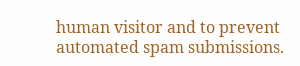human visitor and to prevent automated spam submissions.